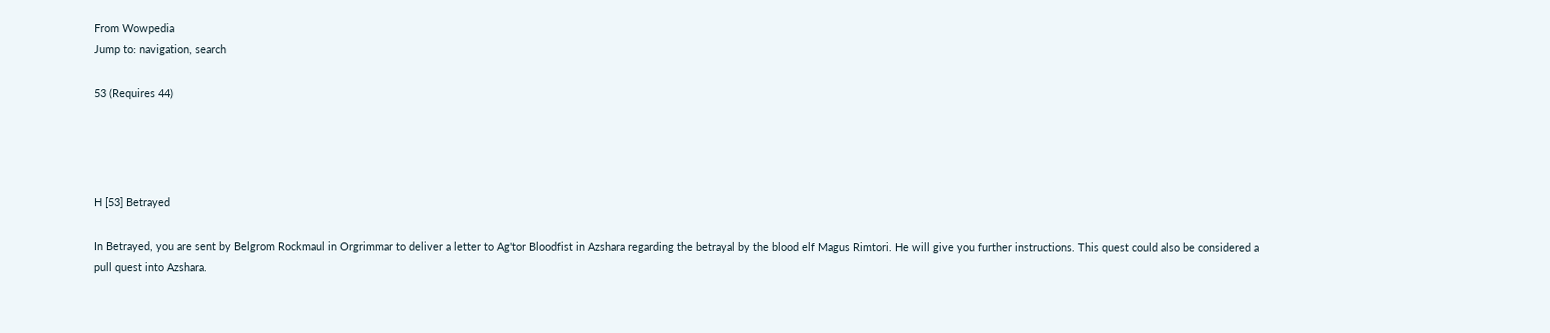From Wowpedia
Jump to: navigation, search

53 (Requires 44)




H [53] Betrayed

In Betrayed, you are sent by Belgrom Rockmaul in Orgrimmar to deliver a letter to Ag'tor Bloodfist in Azshara regarding the betrayal by the blood elf Magus Rimtori. He will give you further instructions. This quest could also be considered a pull quest into Azshara.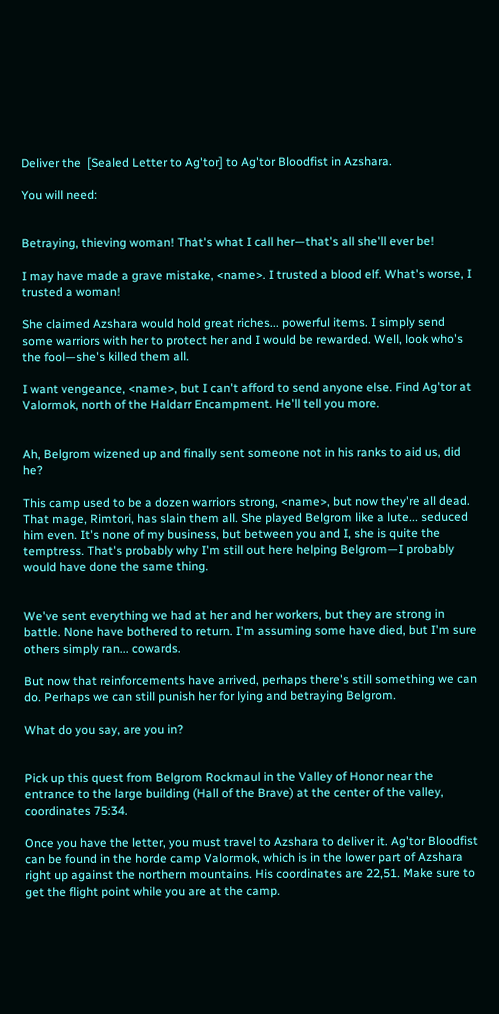Deliver the  [Sealed Letter to Ag'tor] to Ag'tor Bloodfist in Azshara.

You will need:


Betraying, thieving woman! That's what I call her—that's all she'll ever be!

I may have made a grave mistake, <name>. I trusted a blood elf. What's worse, I trusted a woman!

She claimed Azshara would hold great riches... powerful items. I simply send some warriors with her to protect her and I would be rewarded. Well, look who's the fool—she's killed them all.

I want vengeance, <name>, but I can't afford to send anyone else. Find Ag'tor at Valormok, north of the Haldarr Encampment. He'll tell you more.


Ah, Belgrom wizened up and finally sent someone not in his ranks to aid us, did he?

This camp used to be a dozen warriors strong, <name>, but now they're all dead. That mage, Rimtori, has slain them all. She played Belgrom like a lute... seduced him even. It's none of my business, but between you and I, she is quite the temptress. That's probably why I'm still out here helping Belgrom—I probably would have done the same thing.


We've sent everything we had at her and her workers, but they are strong in battle. None have bothered to return. I'm assuming some have died, but I'm sure others simply ran... cowards.

But now that reinforcements have arrived, perhaps there's still something we can do. Perhaps we can still punish her for lying and betraying Belgrom.

What do you say, are you in?


Pick up this quest from Belgrom Rockmaul in the Valley of Honor near the entrance to the large building (Hall of the Brave) at the center of the valley, coordinates 75:34.

Once you have the letter, you must travel to Azshara to deliver it. Ag'tor Bloodfist can be found in the horde camp Valormok, which is in the lower part of Azshara right up against the northern mountains. His coordinates are 22,51. Make sure to get the flight point while you are at the camp.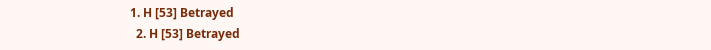1. H [53] Betrayed
  2. H [53] Betrayed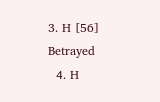3. H [56] Betrayed
  4. H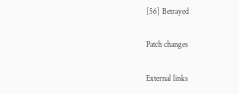[56] Betrayed

Patch changes

External links